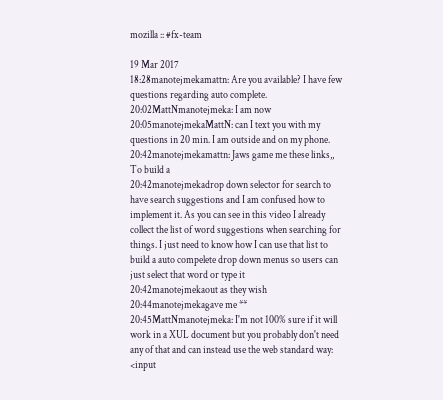mozilla :: #fx-team

19 Mar 2017
18:28manotejmekamattn: Are you available? I have few questions regarding auto complete.
20:02MattNmanotejmeka: I am now
20:05manotejmekaMattN: can I text you with my questions in 20 min. I am outside and on my phone.
20:42manotejmekamattn: Jaws game me these links,, To build a
20:42manotejmekadrop down selector for search to have search suggestions and I am confused how to implement it. As you can see in this video I already collect the list of word suggestions when searching for things. I just need to know how I can use that list to build a auto compelete drop down menus so users can just select that word or type it
20:42manotejmekaout as they wish
20:44manotejmekagave me **
20:45MattNmanotejmeka: I'm not 100% sure if it will work in a XUL document but you probably don't need any of that and can instead use the web standard way: <input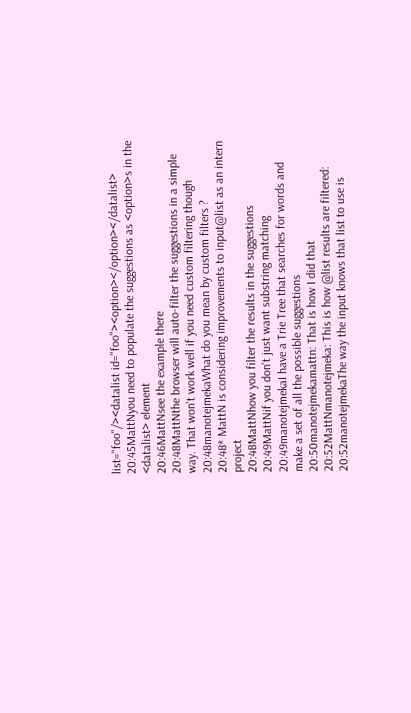list="foo"/><datalist id="foo"><option></option></datalist>
20:45MattNyou need to populate the suggestions as <option>s in the <datalist> element
20:46MattNsee the example there
20:48MattNthe browser will auto-filter the suggestions in a simple way. That won't work well if you need custom filtering though
20:48manotejmekaWhat do you mean by custom filters ?
20:48* MattN is considering improvements to input@list as an intern project
20:48MattNhow you filter the results in the suggestions
20:49MattNif you don't just want substring matching
20:49manotejmekaI have a Trie Tree that searches for words and make a set of all the possible suggestions
20:50manotejmekamattn: That is how I did that
20:52MattNmanotejmeka: This is how @list results are filtered:
20:52manotejmekaThe way the input knows that list to use is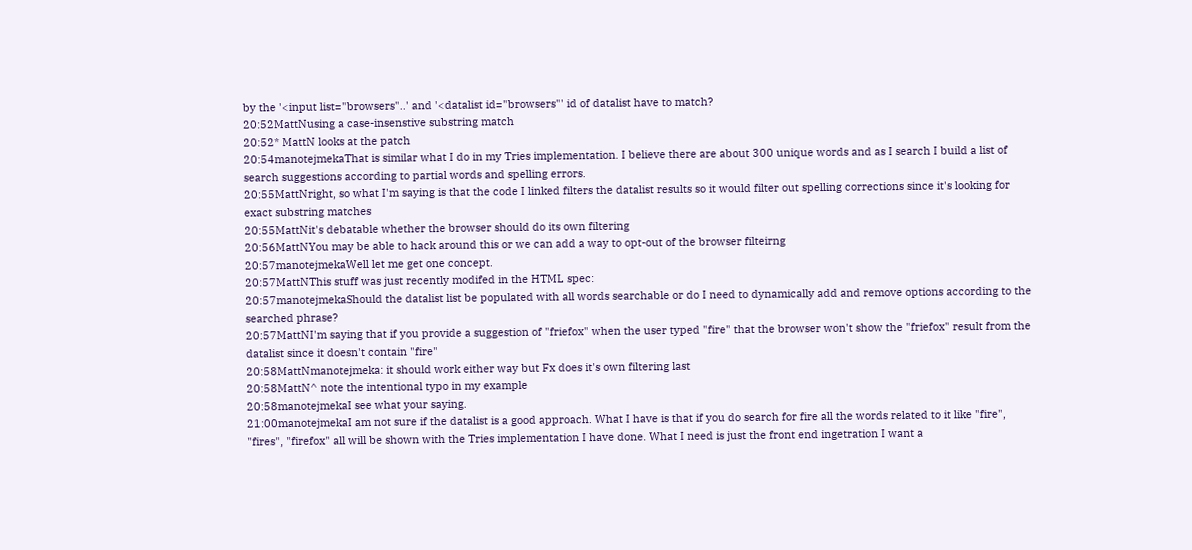by the '<input list="browsers"..' and '<datalist id="browsers"' id of datalist have to match?
20:52MattNusing a case-insenstive substring match
20:52* MattN looks at the patch
20:54manotejmekaThat is similar what I do in my Tries implementation. I believe there are about 300 unique words and as I search I build a list of search suggestions according to partial words and spelling errors.
20:55MattNright, so what I'm saying is that the code I linked filters the datalist results so it would filter out spelling corrections since it's looking for exact substring matches
20:55MattNit's debatable whether the browser should do its own filtering
20:56MattNYou may be able to hack around this or we can add a way to opt-out of the browser filteirng
20:57manotejmekaWell let me get one concept.
20:57MattNThis stuff was just recently modifed in the HTML spec:
20:57manotejmekaShould the datalist list be populated with all words searchable or do I need to dynamically add and remove options according to the searched phrase?
20:57MattNI'm saying that if you provide a suggestion of "friefox" when the user typed "fire" that the browser won't show the "friefox" result from the datalist since it doesn't contain "fire"
20:58MattNmanotejmeka: it should work either way but Fx does it's own filtering last
20:58MattN^ note the intentional typo in my example
20:58manotejmekaI see what your saying.
21:00manotejmekaI am not sure if the datalist is a good approach. What I have is that if you do search for fire all the words related to it like "fire", "fires", "firefox" all will be shown with the Tries implementation I have done. What I need is just the front end ingetration I want a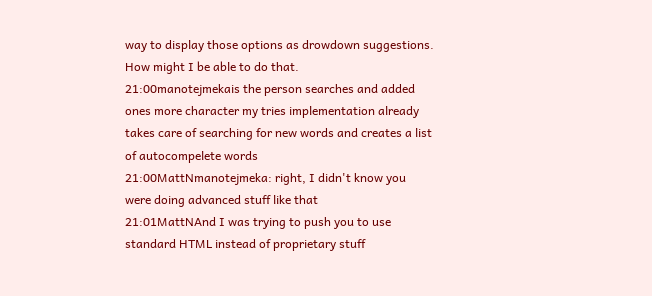way to display those options as drowdown suggestions. How might I be able to do that.
21:00manotejmekais the person searches and added ones more character my tries implementation already takes care of searching for new words and creates a list of autocompelete words
21:00MattNmanotejmeka: right, I didn't know you were doing advanced stuff like that
21:01MattNAnd I was trying to push you to use standard HTML instead of proprietary stuff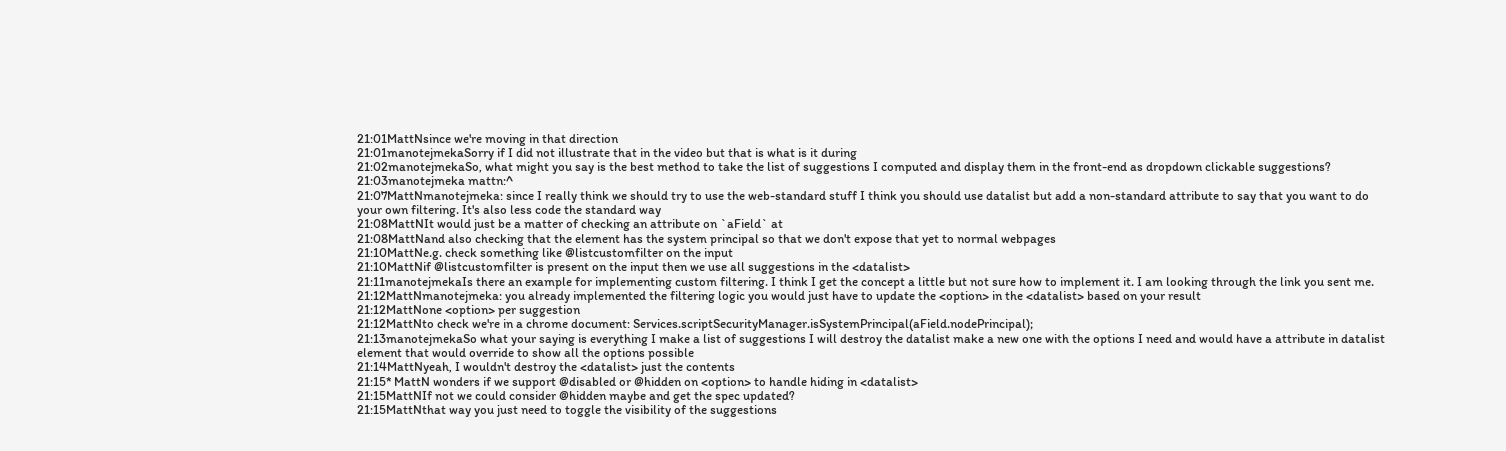21:01MattNsince we're moving in that direction
21:01manotejmekaSorry if I did not illustrate that in the video but that is what is it during
21:02manotejmekaSo, what might you say is the best method to take the list of suggestions I computed and display them in the front-end as dropdown clickable suggestions?
21:03manotejmeka mattn:^
21:07MattNmanotejmeka: since I really think we should try to use the web-standard stuff I think you should use datalist but add a non-standard attribute to say that you want to do your own filtering. It's also less code the standard way
21:08MattNIt would just be a matter of checking an attribute on `aField` at
21:08MattNand also checking that the element has the system principal so that we don't expose that yet to normal webpages
21:10MattNe.g. check something like @listcustomfilter on the input
21:10MattNif @listcustomfilter is present on the input then we use all suggestions in the <datalist>
21:11manotejmekaIs there an example for implementing custom filtering. I think I get the concept a little but not sure how to implement it. I am looking through the link you sent me.
21:12MattNmanotejmeka: you already implemented the filtering logic you would just have to update the <option> in the <datalist> based on your result
21:12MattNone <option> per suggestion
21:12MattNto check we're in a chrome document: Services.scriptSecurityManager.isSystemPrincipal(aField.nodePrincipal);
21:13manotejmekaSo what your saying is everything I make a list of suggestions I will destroy the datalist make a new one with the options I need and would have a attribute in datalist element that would override to show all the options possible
21:14MattNyeah, I wouldn't destroy the <datalist> just the contents
21:15* MattN wonders if we support @disabled or @hidden on <option> to handle hiding in <datalist>
21:15MattNIf not we could consider @hidden maybe and get the spec updated?
21:15MattNthat way you just need to toggle the visibility of the suggestions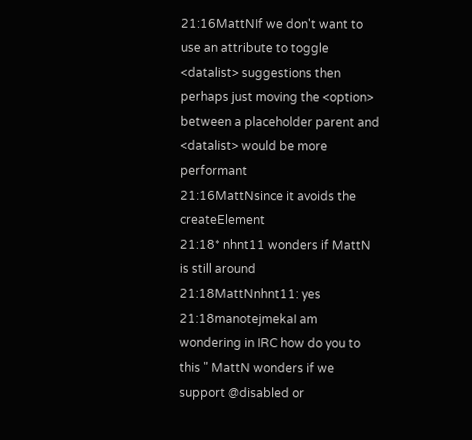21:16MattNIf we don't want to use an attribute to toggle <datalist> suggestions then perhaps just moving the <option> between a placeholder parent and <datalist> would be more performant
21:16MattNsince it avoids the createElement
21:18* nhnt11 wonders if MattN is still around
21:18MattNnhnt11: yes
21:18manotejmekaI am wondering in IRC how do you to this " MattN wonders if we support @disabled or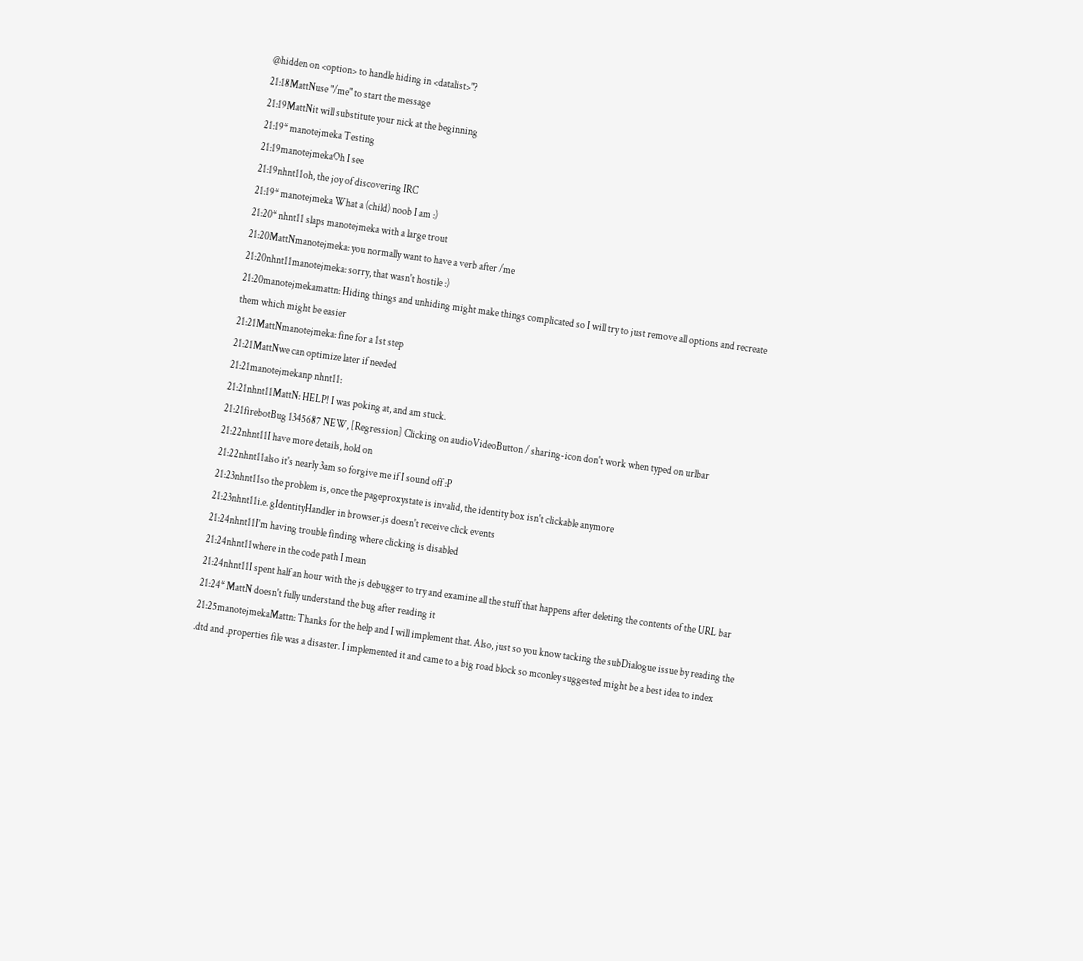@hidden on <option> to handle hiding in <datalist>"?
21:18MattNuse "/me" to start the message
21:19MattNit will substitute your nick at the beginning
21:19* manotejmeka Testing
21:19manotejmekaOh I see
21:19nhnt11oh, the joy of discovering IRC
21:19* manotejmeka What a (child) noob I am :)
21:20* nhnt11 slaps manotejmeka with a large trout
21:20MattNmanotejmeka: you normally want to have a verb after /me
21:20nhnt11manotejmeka: sorry, that wasn't hostile :)
21:20manotejmekamattn: Hiding things and unhiding might make things complicated so I will try to just remove all options and recreate them which might be easier
21:21MattNmanotejmeka: fine for a 1st step
21:21MattNwe can optimize later if needed
21:21manotejmekanp nhnt11:
21:21nhnt11MattN: HELP! I was poking at, and am stuck.
21:21firebotBug 1345687 NEW, [Regression] Clicking on audioVideoButton / sharing-icon don't work when typed on urlbar
21:22nhnt11I have more details, hold on
21:22nhnt11also it's nearly 3am so forgive me if I sound off :P
21:23nhnt11so the problem is, once the pageproxystate is invalid, the identity box isn't clickable anymore
21:23nhnt11i.e. gIdentityHandler in browser.js doesn't receive click events
21:24nhnt11I'm having trouble finding where clicking is disabled
21:24nhnt11where in the code path I mean
21:24nhnt11I spent half an hour with the js debugger to try and examine all the stuff that happens after deleting the contents of the URL bar
21:24* MattN doesn't fully understand the bug after reading it
21:25manotejmekaMattn: Thanks for the help and I will implement that. Also, just so you know tacking the subDialogue issue by reading the .dtd and .properties file was a disaster. I implemented it and came to a big road block so mconley suggested might be a best idea to index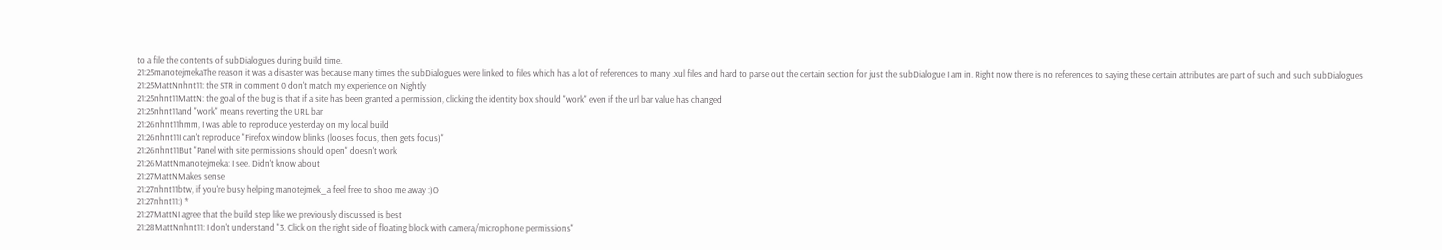to a file the contents of subDialogues during build time.
21:25manotejmekaThe reason it was a disaster was because many times the subDialogues were linked to files which has a lot of references to many .xul files and hard to parse out the certain section for just the subDialogue I am in. Right now there is no references to saying these certain attributes are part of such and such subDialogues
21:25MattNnhnt11: the STR in comment 0 don't match my experience on Nightly
21:25nhnt11MattN: the goal of the bug is that if a site has been granted a permission, clicking the identity box should "work" even if the url bar value has changed
21:25nhnt11and "work" means reverting the URL bar
21:26nhnt11hmm, I was able to reproduce yesterday on my local build
21:26nhnt11I can't reproduce "Firefox window blinks (looses focus, then gets focus)"
21:26nhnt11But "Panel with site permissions should open" doesn't work
21:26MattNmanotejmeka: I see. Didn't know about
21:27MattNMakes sense
21:27nhnt11btw, if you're busy helping manotejmek_a feel free to shoo me away :)O
21:27nhnt11:) *
21:27MattNI agree that the build step like we previously discussed is best
21:28MattNnhnt11: I don't understand "3. Click on the right side of floating block with camera/microphone permissions"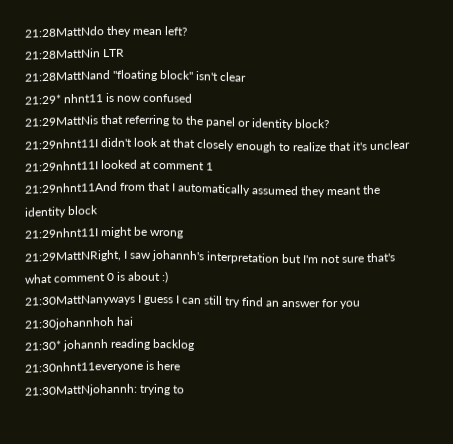21:28MattNdo they mean left?
21:28MattNin LTR
21:28MattNand "floating block" isn't clear
21:29* nhnt11 is now confused
21:29MattNis that referring to the panel or identity block?
21:29nhnt11I didn't look at that closely enough to realize that it's unclear
21:29nhnt11I looked at comment 1
21:29nhnt11And from that I automatically assumed they meant the identity block
21:29nhnt11I might be wrong
21:29MattNRight, I saw johannh's interpretation but I'm not sure that's what comment 0 is about :)
21:30MattNanyways I guess I can still try find an answer for you
21:30johannhoh hai
21:30* johannh reading backlog
21:30nhnt11everyone is here
21:30MattNjohannh: trying to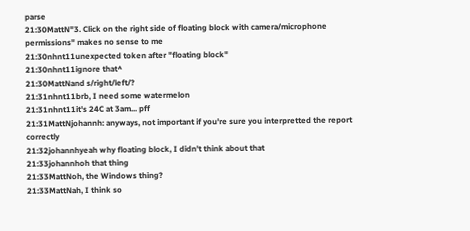parse
21:30MattN"3. Click on the right side of floating block with camera/microphone permissions" makes no sense to me
21:30nhnt11unexpected token after "floating block"
21:30nhnt11ignore that^
21:30MattNand s/right/left/?
21:31nhnt11brb, I need some watermelon
21:31nhnt11it's 24C at 3am... pff
21:31MattNjohannh: anyways, not important if you're sure you interpretted the report correctly
21:32johannhyeah why floating block, I didn't think about that
21:33johannhoh that thing
21:33MattNoh, the Windows thing?
21:33MattNah, I think so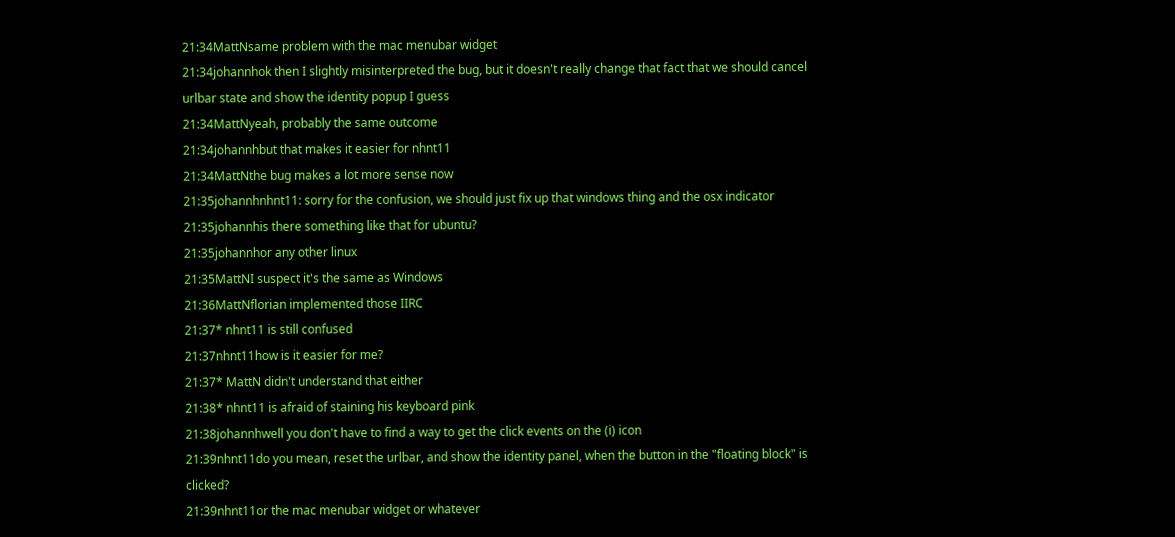21:34MattNsame problem with the mac menubar widget
21:34johannhok then I slightly misinterpreted the bug, but it doesn't really change that fact that we should cancel urlbar state and show the identity popup I guess
21:34MattNyeah, probably the same outcome
21:34johannhbut that makes it easier for nhnt11
21:34MattNthe bug makes a lot more sense now
21:35johannhnhnt11: sorry for the confusion, we should just fix up that windows thing and the osx indicator
21:35johannhis there something like that for ubuntu?
21:35johannhor any other linux
21:35MattNI suspect it's the same as Windows
21:36MattNflorian implemented those IIRC
21:37* nhnt11 is still confused
21:37nhnt11how is it easier for me?
21:37* MattN didn't understand that either
21:38* nhnt11 is afraid of staining his keyboard pink
21:38johannhwell you don't have to find a way to get the click events on the (i) icon
21:39nhnt11do you mean, reset the urlbar, and show the identity panel, when the button in the "floating block" is clicked?
21:39nhnt11or the mac menubar widget or whatever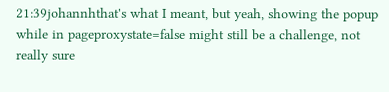21:39johannhthat's what I meant, but yeah, showing the popup while in pageproxystate=false might still be a challenge, not really sure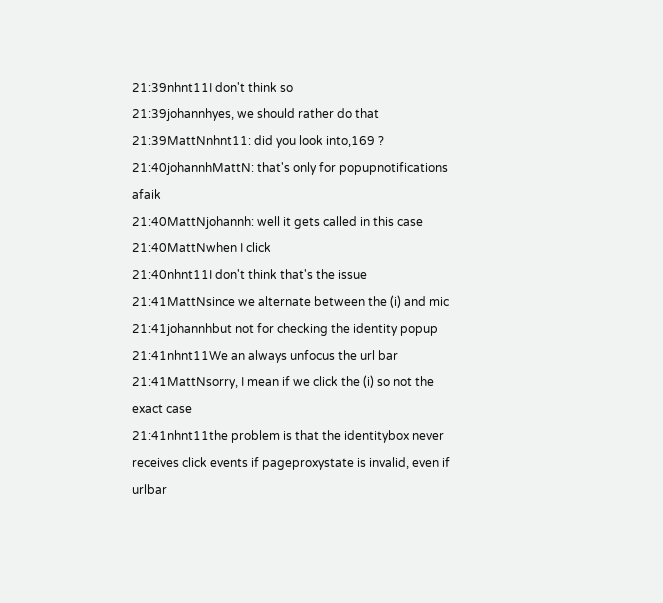21:39nhnt11I don't think so
21:39johannhyes, we should rather do that
21:39MattNnhnt11: did you look into,169 ?
21:40johannhMattN: that's only for popupnotifications afaik
21:40MattNjohannh: well it gets called in this case
21:40MattNwhen I click
21:40nhnt11I don't think that's the issue
21:41MattNsince we alternate between the (i) and mic
21:41johannhbut not for checking the identity popup
21:41nhnt11We an always unfocus the url bar
21:41MattNsorry, I mean if we click the (i) so not the exact case
21:41nhnt11the problem is that the identitybox never receives click events if pageproxystate is invalid, even if urlbar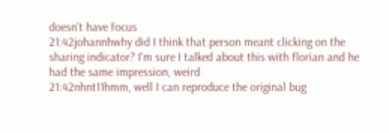doesn't have focus
21:42johannhwhy did I think that person meant clicking on the sharing indicator? I'm sure I talked about this with florian and he had the same impression, weird
21:42nhnt11hmm, well I can reproduce the original bug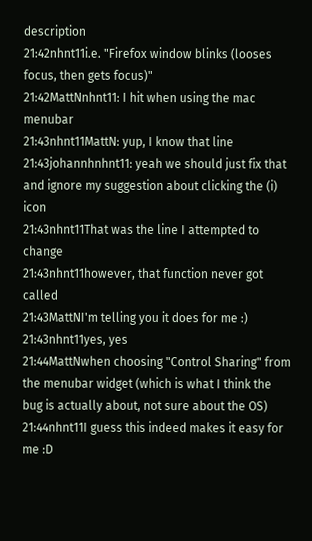description
21:42nhnt11i.e. "Firefox window blinks (looses focus, then gets focus)"
21:42MattNnhnt11: I hit when using the mac menubar
21:43nhnt11MattN: yup, I know that line
21:43johannhnhnt11: yeah we should just fix that and ignore my suggestion about clicking the (i) icon
21:43nhnt11That was the line I attempted to change
21:43nhnt11however, that function never got called
21:43MattNI'm telling you it does for me :)
21:43nhnt11yes, yes
21:44MattNwhen choosing "Control Sharing" from the menubar widget (which is what I think the bug is actually about, not sure about the OS)
21:44nhnt11I guess this indeed makes it easy for me :D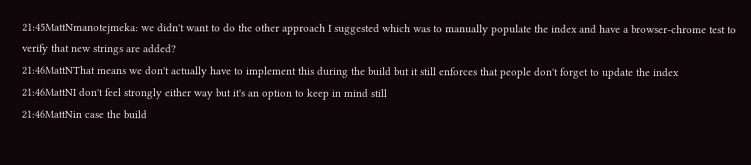21:45MattNmanotejmeka: we didn't want to do the other approach I suggested which was to manually populate the index and have a browser-chrome test to verify that new strings are added?
21:46MattNThat means we don't actually have to implement this during the build but it still enforces that people don't forget to update the index
21:46MattNI don't feel strongly either way but it's an option to keep in mind still
21:46MattNin case the build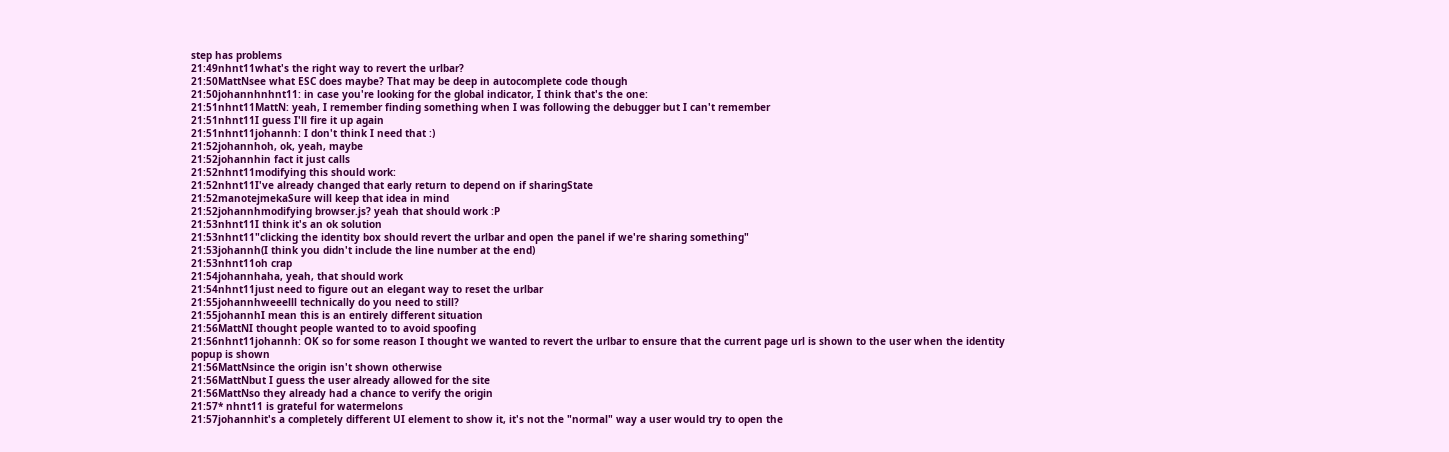step has problems
21:49nhnt11what's the right way to revert the urlbar?
21:50MattNsee what ESC does maybe? That may be deep in autocomplete code though
21:50johannhnhnt11: in case you're looking for the global indicator, I think that's the one:
21:51nhnt11MattN: yeah, I remember finding something when I was following the debugger but I can't remember
21:51nhnt11I guess I'll fire it up again
21:51nhnt11johannh: I don't think I need that :)
21:52johannhoh, ok, yeah, maybe
21:52johannhin fact it just calls
21:52nhnt11modifying this should work:
21:52nhnt11I've already changed that early return to depend on if sharingState
21:52manotejmekaSure will keep that idea in mind
21:52johannhmodifying browser.js? yeah that should work :P
21:53nhnt11I think it's an ok solution
21:53nhnt11"clicking the identity box should revert the urlbar and open the panel if we're sharing something"
21:53johannh(I think you didn't include the line number at the end)
21:53nhnt11oh crap
21:54johannhaha, yeah, that should work
21:54nhnt11just need to figure out an elegant way to reset the urlbar
21:55johannhweeelll technically do you need to still?
21:55johannhI mean this is an entirely different situation
21:56MattNI thought people wanted to to avoid spoofing
21:56nhnt11johannh: OK so for some reason I thought we wanted to revert the urlbar to ensure that the current page url is shown to the user when the identity popup is shown
21:56MattNsince the origin isn't shown otherwise
21:56MattNbut I guess the user already allowed for the site
21:56MattNso they already had a chance to verify the origin
21:57* nhnt11 is grateful for watermelons
21:57johannhit's a completely different UI element to show it, it's not the "normal" way a user would try to open the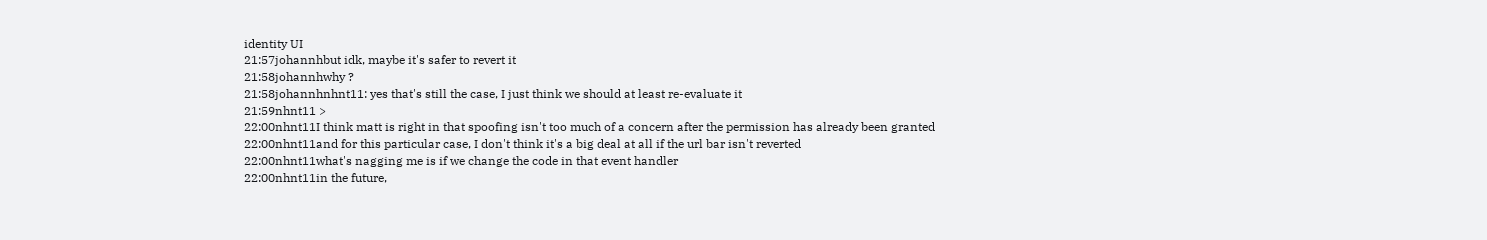identity UI
21:57johannhbut idk, maybe it's safer to revert it
21:58johannhwhy ?
21:58johannhnhnt11: yes that's still the case, I just think we should at least re-evaluate it
21:59nhnt11 >
22:00nhnt11I think matt is right in that spoofing isn't too much of a concern after the permission has already been granted
22:00nhnt11and for this particular case, I don't think it's a big deal at all if the url bar isn't reverted
22:00nhnt11what's nagging me is if we change the code in that event handler
22:00nhnt11in the future,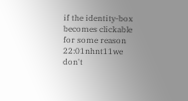if the identity-box becomes clickable for some reason
22:01nhnt11we don't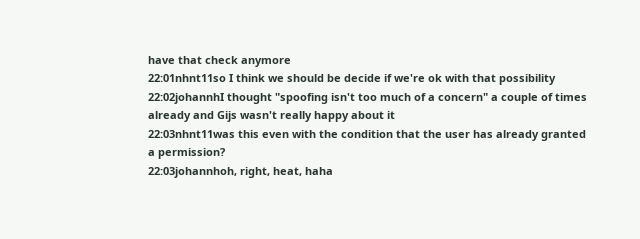have that check anymore
22:01nhnt11so I think we should be decide if we're ok with that possibility
22:02johannhI thought "spoofing isn't too much of a concern" a couple of times already and Gijs wasn't really happy about it
22:03nhnt11was this even with the condition that the user has already granted a permission?
22:03johannhoh, right, heat, haha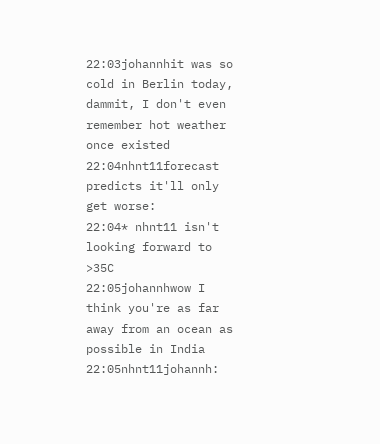22:03johannhit was so cold in Berlin today, dammit, I don't even remember hot weather once existed
22:04nhnt11forecast predicts it'll only get worse:
22:04* nhnt11 isn't looking forward to >35C
22:05johannhwow I think you're as far away from an ocean as possible in India
22:05nhnt11johannh: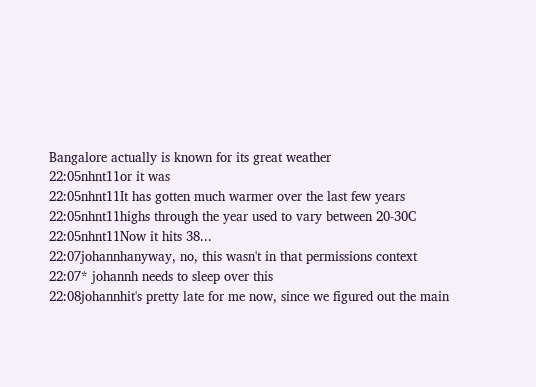Bangalore actually is known for its great weather
22:05nhnt11or it was
22:05nhnt11It has gotten much warmer over the last few years
22:05nhnt11highs through the year used to vary between 20-30C
22:05nhnt11Now it hits 38...
22:07johannhanyway, no, this wasn't in that permissions context
22:07* johannh needs to sleep over this
22:08johannhit's pretty late for me now, since we figured out the main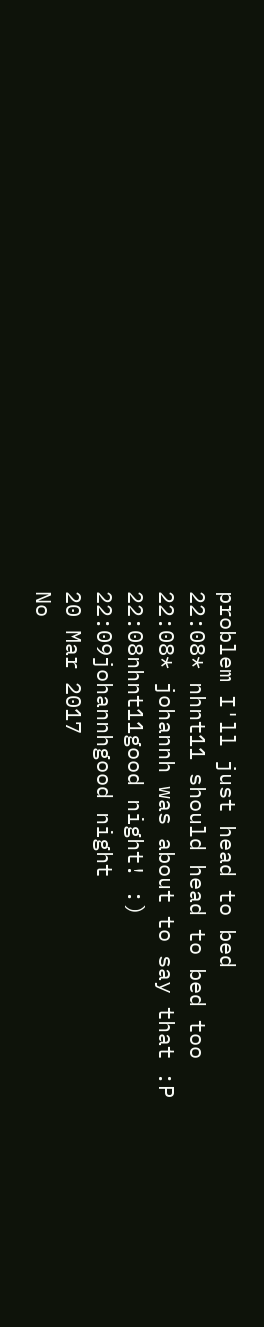problem I'll just head to bed
22:08* nhnt11 should head to bed too
22:08* johannh was about to say that :P
22:08nhnt11good night! :)
22:09johannhgood night
20 Mar 2017
No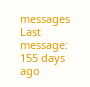messages
Last message: 155 days ago